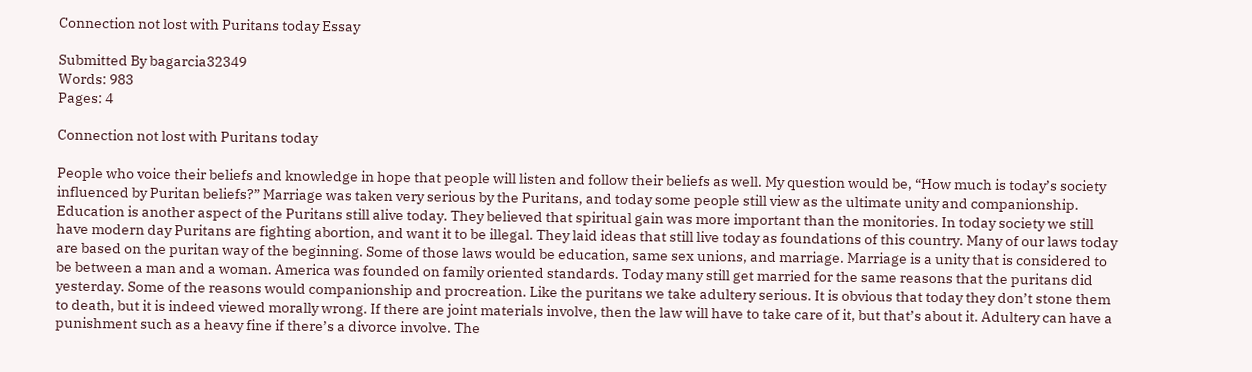Connection not lost with Puritans today Essay

Submitted By bagarcia32349
Words: 983
Pages: 4

Connection not lost with Puritans today

People who voice their beliefs and knowledge in hope that people will listen and follow their beliefs as well. My question would be, “How much is today’s society influenced by Puritan beliefs?” Marriage was taken very serious by the Puritans, and today some people still view as the ultimate unity and companionship. Education is another aspect of the Puritans still alive today. They believed that spiritual gain was more important than the monitories. In today society we still have modern day Puritans are fighting abortion, and want it to be illegal. They laid ideas that still live today as foundations of this country. Many of our laws today are based on the puritan way of the beginning. Some of those laws would be education, same sex unions, and marriage. Marriage is a unity that is considered to be between a man and a woman. America was founded on family oriented standards. Today many still get married for the same reasons that the puritans did yesterday. Some of the reasons would companionship and procreation. Like the puritans we take adultery serious. It is obvious that today they don’t stone them to death, but it is indeed viewed morally wrong. If there are joint materials involve, then the law will have to take care of it, but that’s about it. Adultery can have a punishment such as a heavy fine if there’s a divorce involve. The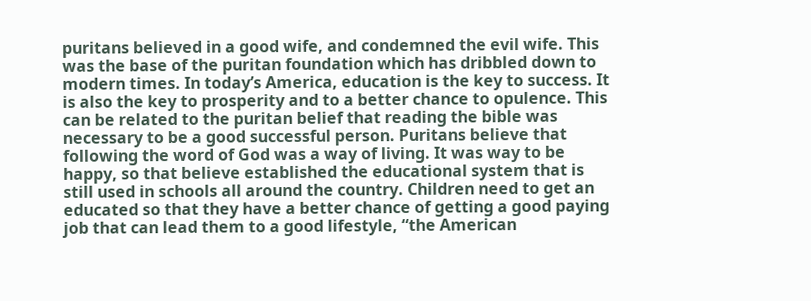puritans believed in a good wife, and condemned the evil wife. This was the base of the puritan foundation which has dribbled down to modern times. In today’s America, education is the key to success. It is also the key to prosperity and to a better chance to opulence. This can be related to the puritan belief that reading the bible was necessary to be a good successful person. Puritans believe that following the word of God was a way of living. It was way to be happy, so that believe established the educational system that is still used in schools all around the country. Children need to get an educated so that they have a better chance of getting a good paying job that can lead them to a good lifestyle, “the American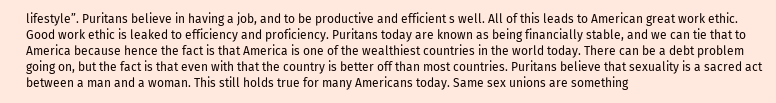lifestyle”. Puritans believe in having a job, and to be productive and efficient s well. All of this leads to American great work ethic. Good work ethic is leaked to efficiency and proficiency. Puritans today are known as being financially stable, and we can tie that to America because hence the fact is that America is one of the wealthiest countries in the world today. There can be a debt problem going on, but the fact is that even with that the country is better off than most countries. Puritans believe that sexuality is a sacred act between a man and a woman. This still holds true for many Americans today. Same sex unions are something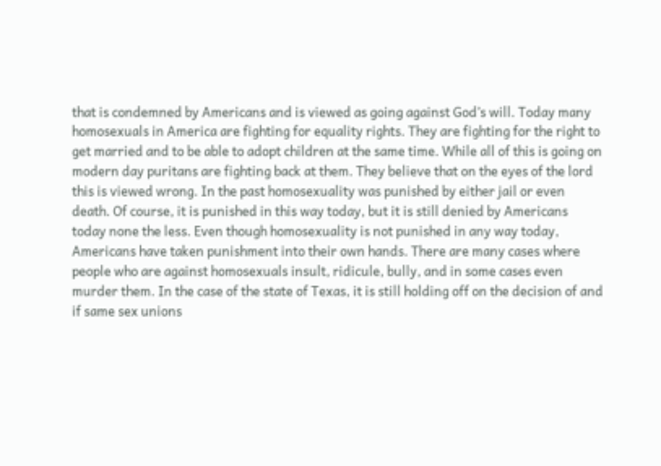that is condemned by Americans and is viewed as going against God’s will. Today many homosexuals in America are fighting for equality rights. They are fighting for the right to get married and to be able to adopt children at the same time. While all of this is going on modern day puritans are fighting back at them. They believe that on the eyes of the lord this is viewed wrong. In the past homosexuality was punished by either jail or even death. Of course, it is punished in this way today, but it is still denied by Americans today none the less. Even though homosexuality is not punished in any way today, Americans have taken punishment into their own hands. There are many cases where people who are against homosexuals insult, ridicule, bully, and in some cases even murder them. In the case of the state of Texas, it is still holding off on the decision of and if same sex unions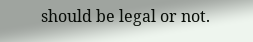should be legal or not.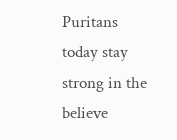Puritans today stay strong in the believe